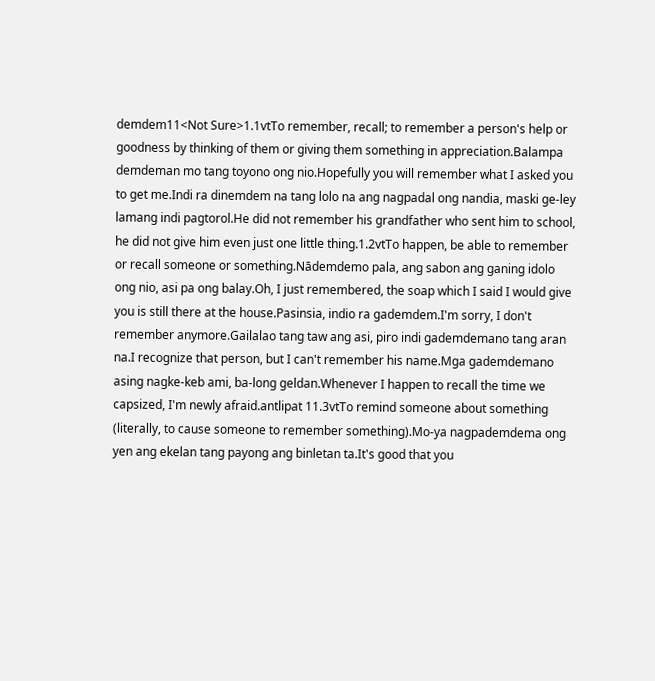demdem11<Not Sure>1.1vtTo remember, recall; to remember a person's help or goodness by thinking of them or giving them something in appreciation.Balampa demdeman mo tang toyono ong nio.Hopefully you will remember what I asked you to get me.Indi ra dinemdem na tang lolo na ang nagpadal ong nandia, maski ge-ley lamang indi pagtorol.He did not remember his grandfather who sent him to school, he did not give him even just one little thing.1.2vtTo happen, be able to remember or recall someone or something.Nādemdemo pala, ang sabon ang ganing idolo ong nio, asi pa ong balay.Oh, I just remembered, the soap which I said I would give you is still there at the house.Pasinsia, indio ra gademdem.I'm sorry, I don't remember anymore.Gailalao tang taw ang asi, piro indi gademdemano tang aran na.I recognize that person, but I can't remember his name.Mga gademdemano asing nagke-keb ami, ba-long geldan.Whenever I happen to recall the time we capsized, I'm newly afraid.antlipat 11.3vtTo remind someone about something (literally, to cause someone to remember something).Mo-ya nagpademdema ong yen ang ekelan tang payong ang binletan ta.It's good that you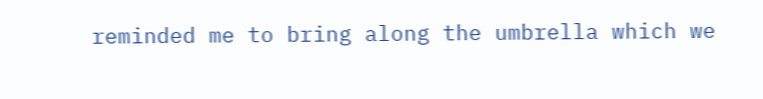reminded me to bring along the umbrella which we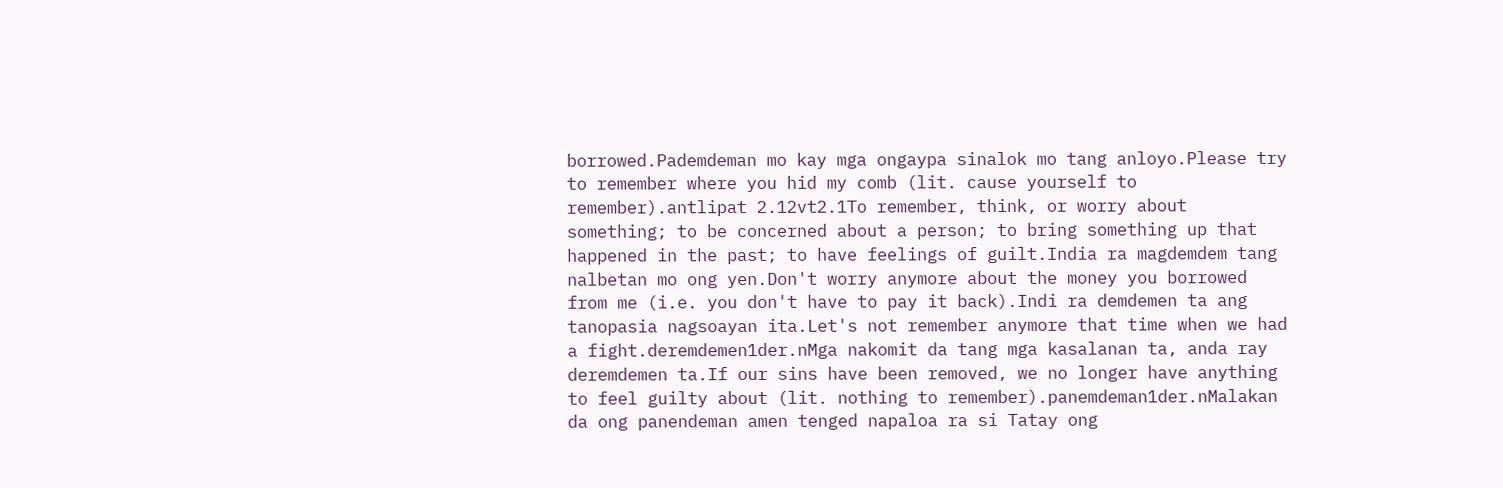borrowed.Pademdeman mo kay mga ongaypa sinalok mo tang anloyo.Please try to remember where you hid my comb (lit. cause yourself to remember).antlipat 2.12vt2.1To remember, think, or worry about something; to be concerned about a person; to bring something up that happened in the past; to have feelings of guilt.India ra magdemdem tang nalbetan mo ong yen.Don't worry anymore about the money you borrowed from me (i.e. you don't have to pay it back).Indi ra demdemen ta ang tanopasia nagsoayan ita.Let's not remember anymore that time when we had a fight.deremdemen1der.nMga nakomit da tang mga kasalanan ta, anda ray deremdemen ta.If our sins have been removed, we no longer have anything to feel guilty about (lit. nothing to remember).panemdeman1der.nMalakan da ong panendeman amen tenged napaloa ra si Tatay ong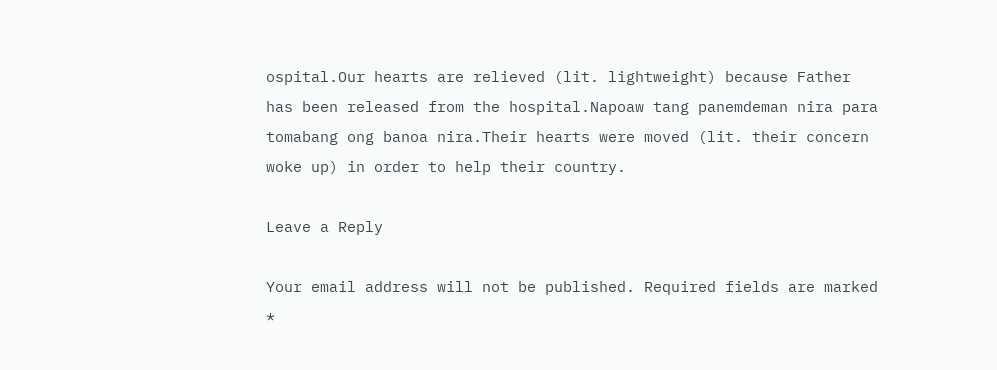ospital.Our hearts are relieved (lit. lightweight) because Father has been released from the hospital.Napoaw tang panemdeman nira para tomabang ong banoa nira.Their hearts were moved (lit. their concern woke up) in order to help their country.

Leave a Reply

Your email address will not be published. Required fields are marked *